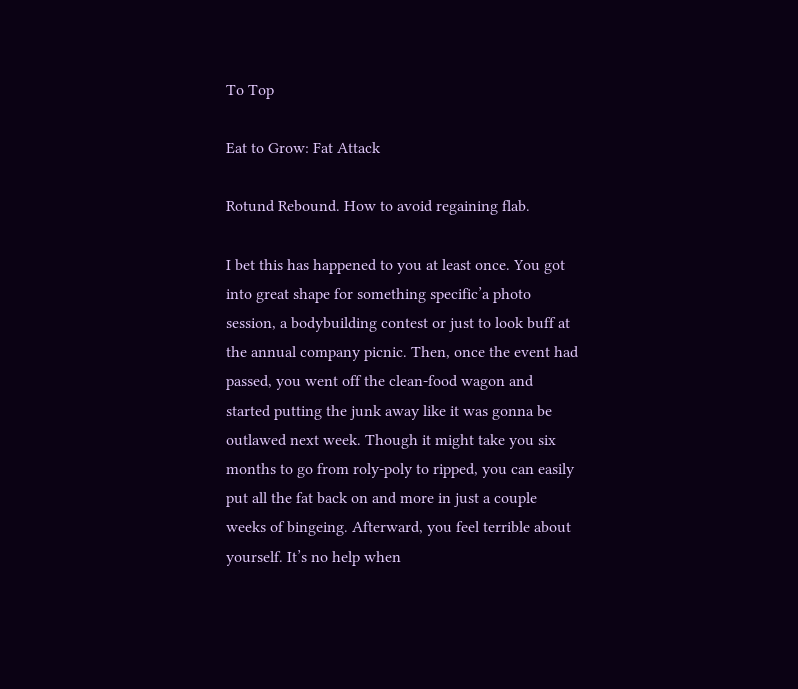To Top

Eat to Grow: Fat Attack

Rotund Rebound. How to avoid regaining flab.

I bet this has happened to you at least once. You got into great shape for something specific’a photo session, a bodybuilding contest or just to look buff at the annual company picnic. Then, once the event had passed, you went off the clean-food wagon and started putting the junk away like it was gonna be outlawed next week. Though it might take you six months to go from roly-poly to ripped, you can easily put all the fat back on and more in just a couple weeks of bingeing. Afterward, you feel terrible about yourself. It’s no help when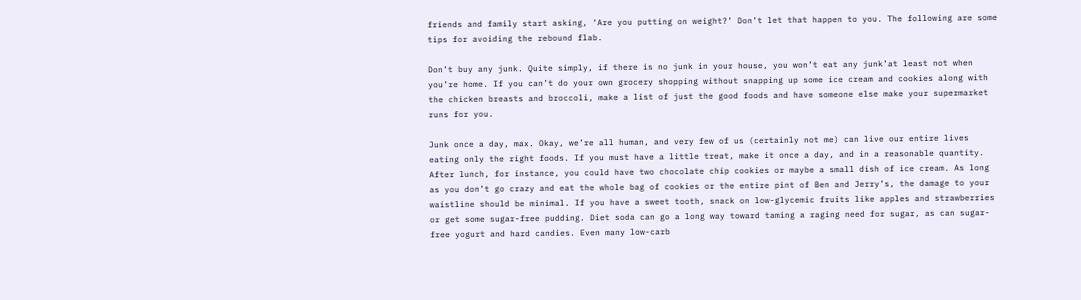friends and family start asking, ‘Are you putting on weight?’ Don’t let that happen to you. The following are some tips for avoiding the rebound flab.

Don’t buy any junk. Quite simply, if there is no junk in your house, you won’t eat any junk’at least not when you’re home. If you can’t do your own grocery shopping without snapping up some ice cream and cookies along with the chicken breasts and broccoli, make a list of just the good foods and have someone else make your supermarket runs for you.

Junk once a day, max. Okay, we’re all human, and very few of us (certainly not me) can live our entire lives eating only the right foods. If you must have a little treat, make it once a day, and in a reasonable quantity. After lunch, for instance, you could have two chocolate chip cookies or maybe a small dish of ice cream. As long as you don’t go crazy and eat the whole bag of cookies or the entire pint of Ben and Jerry’s, the damage to your waistline should be minimal. If you have a sweet tooth, snack on low-glycemic fruits like apples and strawberries or get some sugar-free pudding. Diet soda can go a long way toward taming a raging need for sugar, as can sugar-free yogurt and hard candies. Even many low-carb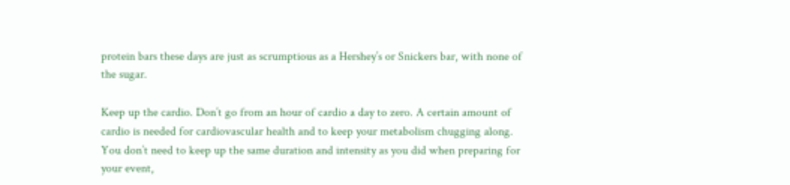protein bars these days are just as scrumptious as a Hershey’s or Snickers bar, with none of the sugar.

Keep up the cardio. Don’t go from an hour of cardio a day to zero. A certain amount of cardio is needed for cardiovascular health and to keep your metabolism chugging along. You don’t need to keep up the same duration and intensity as you did when preparing for your event,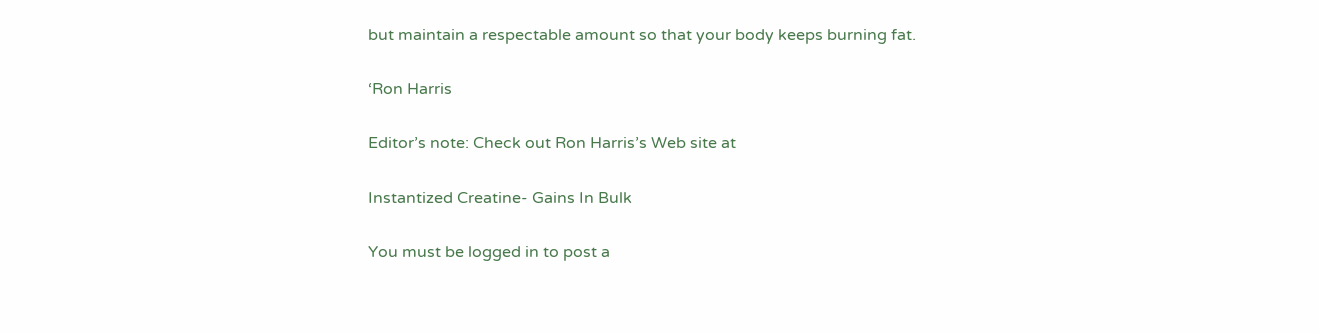but maintain a respectable amount so that your body keeps burning fat.

‘Ron Harris

Editor’s note: Check out Ron Harris’s Web site at

Instantized Creatine- Gains In Bulk

You must be logged in to post a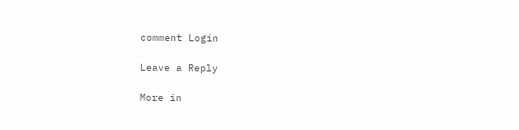comment Login

Leave a Reply

More in